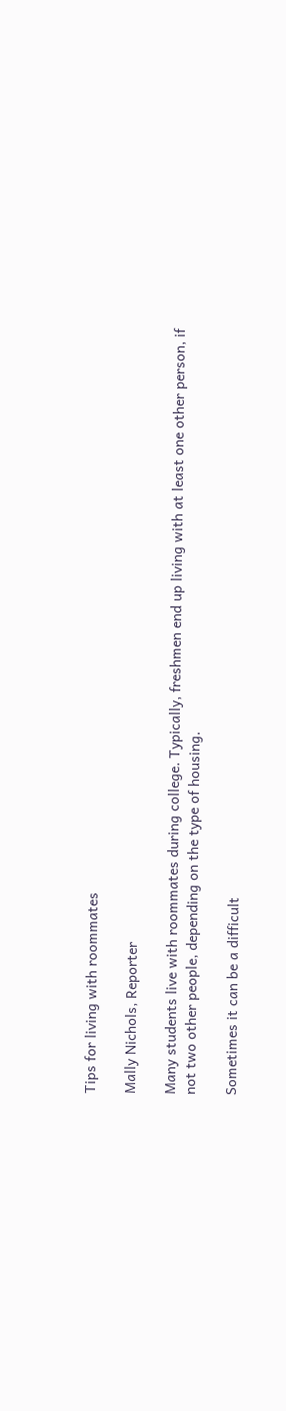Tips for living with roommates

Mally Nichols, Reporter

Many students live with roommates during college. Typically, freshmen end up living with at least one other person, if not two other people, depending on the type of housing.

Sometimes it can be a difficult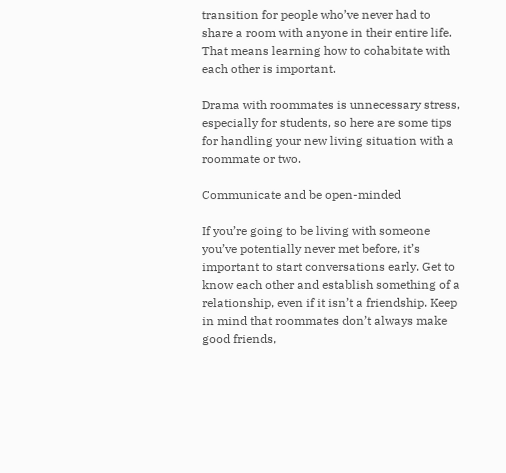transition for people who’ve never had to share a room with anyone in their entire life. That means learning how to cohabitate with each other is important.

Drama with roommates is unnecessary stress, especially for students, so here are some tips for handling your new living situation with a roommate or two.

Communicate and be open-minded

If you’re going to be living with someone you’ve potentially never met before, it’s important to start conversations early. Get to know each other and establish something of a relationship, even if it isn’t a friendship. Keep in mind that roommates don’t always make good friends,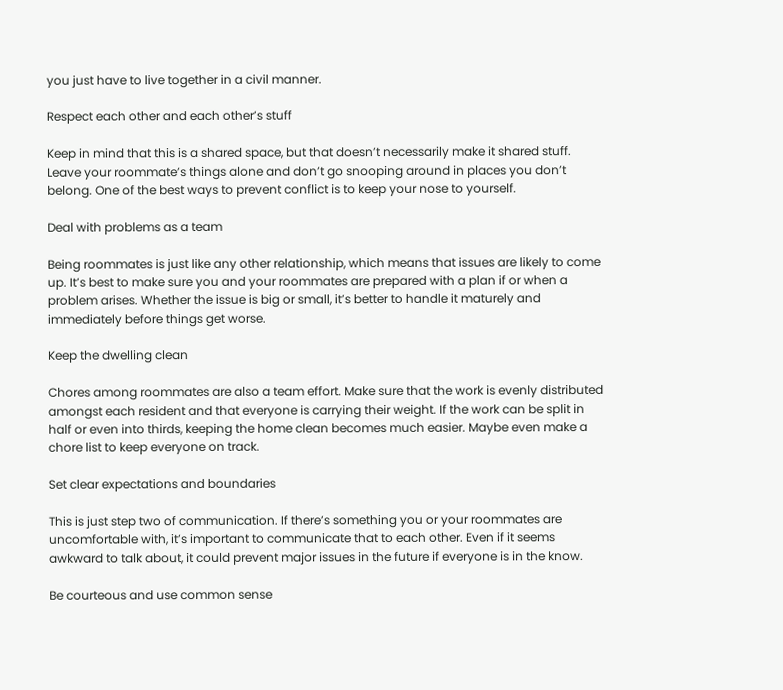you just have to live together in a civil manner.

Respect each other and each other’s stuff

Keep in mind that this is a shared space, but that doesn’t necessarily make it shared stuff. Leave your roommate’s things alone and don’t go snooping around in places you don’t belong. One of the best ways to prevent conflict is to keep your nose to yourself.

Deal with problems as a team

Being roommates is just like any other relationship, which means that issues are likely to come up. It’s best to make sure you and your roommates are prepared with a plan if or when a problem arises. Whether the issue is big or small, it’s better to handle it maturely and immediately before things get worse.

Keep the dwelling clean

Chores among roommates are also a team effort. Make sure that the work is evenly distributed amongst each resident and that everyone is carrying their weight. If the work can be split in half or even into thirds, keeping the home clean becomes much easier. Maybe even make a chore list to keep everyone on track.

Set clear expectations and boundaries

This is just step two of communication. If there’s something you or your roommates are uncomfortable with, it’s important to communicate that to each other. Even if it seems awkward to talk about, it could prevent major issues in the future if everyone is in the know.

Be courteous and use common sense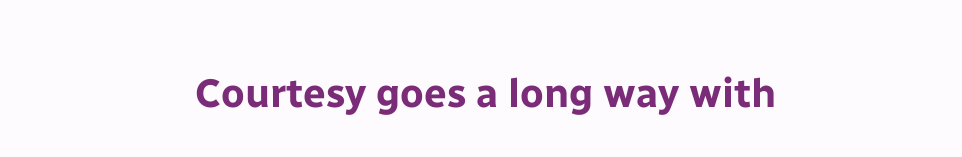Courtesy goes a long way with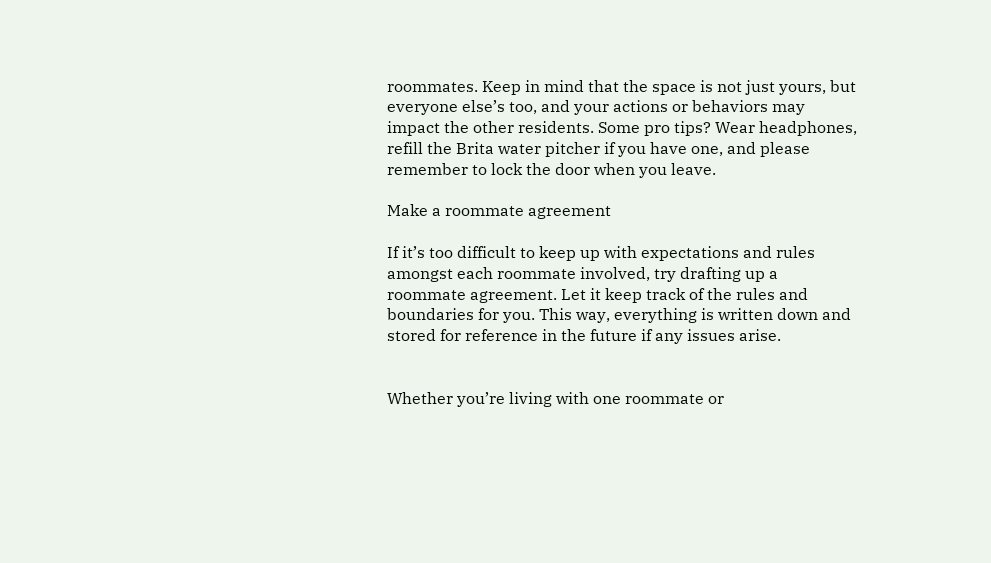roommates. Keep in mind that the space is not just yours, but everyone else’s too, and your actions or behaviors may impact the other residents. Some pro tips? Wear headphones, refill the Brita water pitcher if you have one, and please remember to lock the door when you leave.

Make a roommate agreement

If it’s too difficult to keep up with expectations and rules amongst each roommate involved, try drafting up a roommate agreement. Let it keep track of the rules and boundaries for you. This way, everything is written down and stored for reference in the future if any issues arise.


Whether you’re living with one roommate or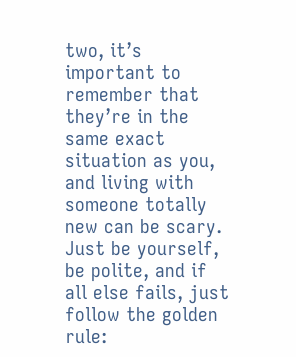two, it’s important to remember that they’re in the same exact situation as you, and living with someone totally new can be scary. Just be yourself, be polite, and if all else fails, just follow the golden rule: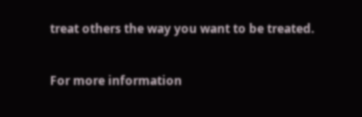treat others the way you want to be treated.


For more information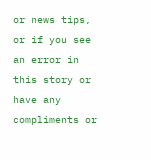or news tips, or if you see an error in this story or have any compliments or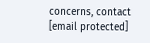concerns, contact [email protected]